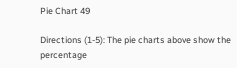Pie Chart 49

Directions (1-5): The pie charts above show the percentage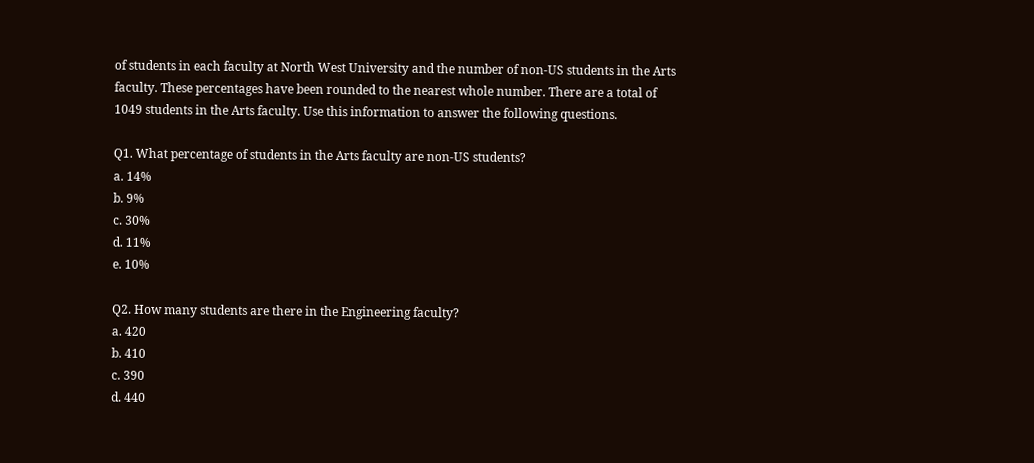of students in each faculty at North West University and the number of non-US students in the Arts faculty. These percentages have been rounded to the nearest whole number. There are a total of 1049 students in the Arts faculty. Use this information to answer the following questions.

Q1. What percentage of students in the Arts faculty are non-US students?
a. 14%
b. 9%
c. 30%
d. 11%
e. 10%

Q2. How many students are there in the Engineering faculty?
a. 420
b. 410
c. 390
d. 440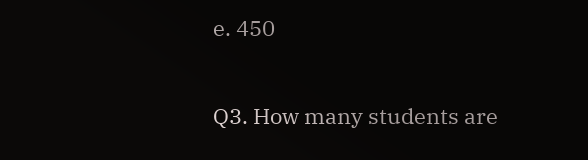e. 450

Q3. How many students are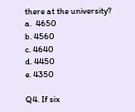there at the university?
a.  4650
b. 4560
c. 4640
d. 4450
e. 4350

Q4. If six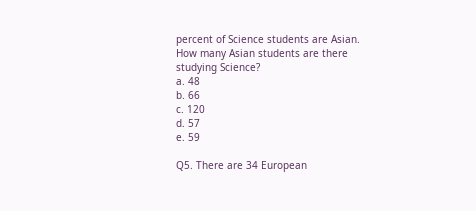percent of Science students are Asian. How many Asian students are there studying Science?
a. 48
b. 66
c. 120
d. 57
e. 59

Q5. There are 34 European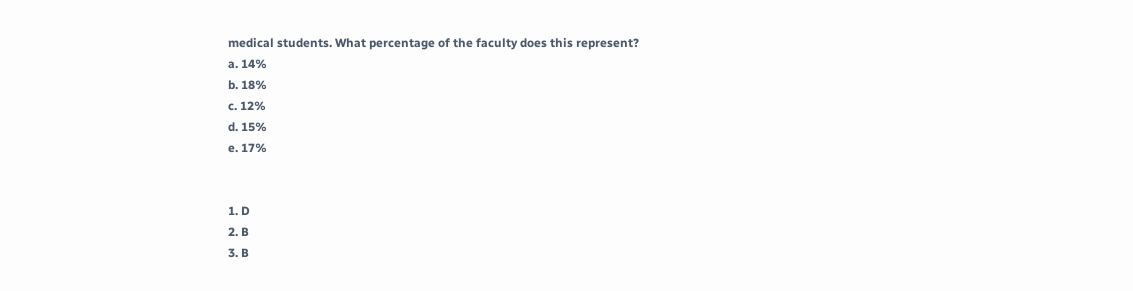medical students. What percentage of the faculty does this represent?
a. 14%
b. 18%
c. 12%
d. 15%
e. 17%


1. D
2. B
3. B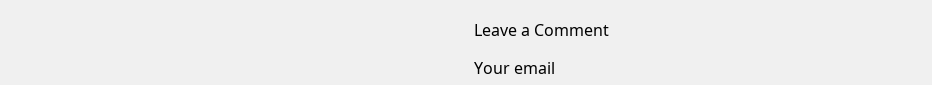Leave a Comment

Your email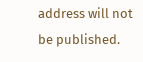address will not be published.